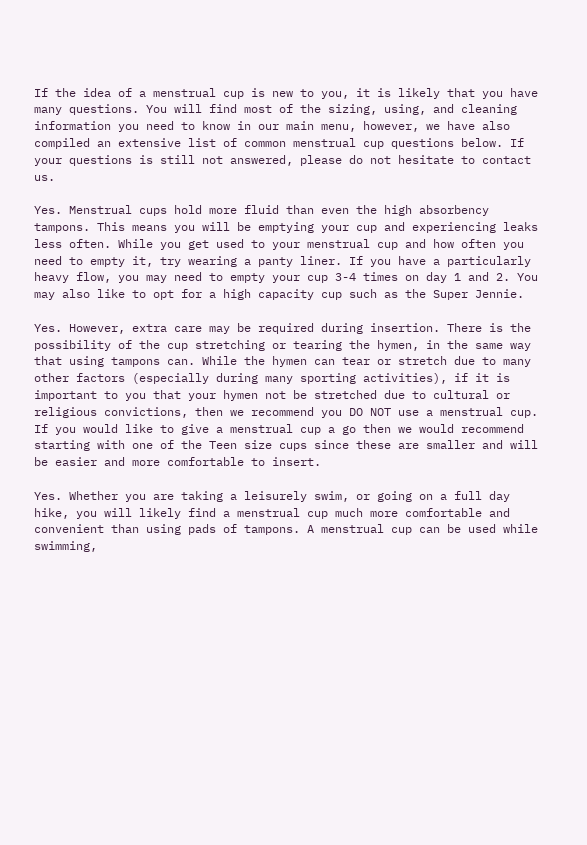If the idea of a menstrual cup is new to you, it is likely that you have many questions. You will find most of the sizing, using, and cleaning information you need to know in our main menu, however, we have also compiled an extensive list of common menstrual cup questions below. If your questions is still not answered, please do not hesitate to contact us.

Yes. Menstrual cups hold more fluid than even the high absorbency tampons. This means you will be emptying your cup and experiencing leaks less often. While you get used to your menstrual cup and how often you need to empty it, try wearing a panty liner. If you have a particularly heavy flow, you may need to empty your cup 3-4 times on day 1 and 2. You may also like to opt for a high capacity cup such as the Super Jennie.

Yes. However, extra care may be required during insertion. There is the possibility of the cup stretching or tearing the hymen, in the same way that using tampons can. While the hymen can tear or stretch due to many other factors (especially during many sporting activities), if it is important to you that your hymen not be stretched due to cultural or religious convictions, then we recommend you DO NOT use a menstrual cup. If you would like to give a menstrual cup a go then we would recommend starting with one of the Teen size cups since these are smaller and will be easier and more comfortable to insert.

Yes. Whether you are taking a leisurely swim, or going on a full day hike, you will likely find a menstrual cup much more comfortable and convenient than using pads of tampons. A menstrual cup can be used while swimming,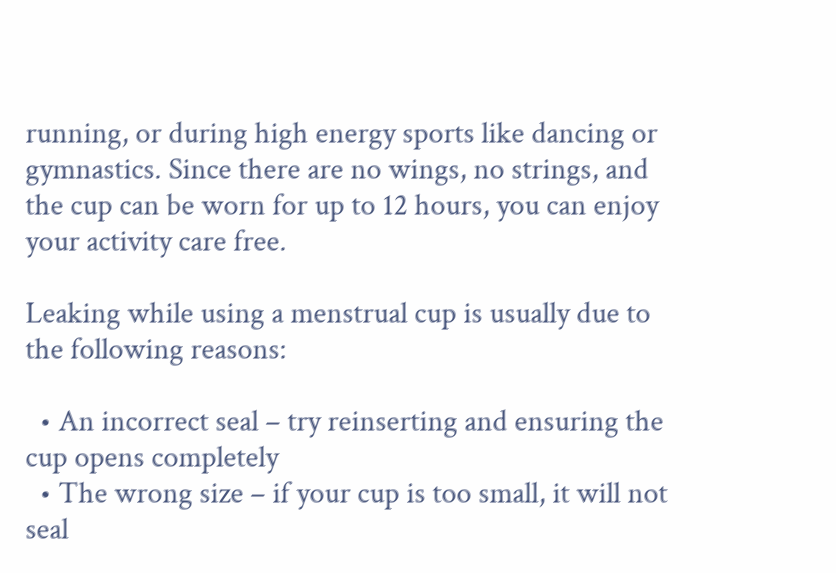running, or during high energy sports like dancing or gymnastics. Since there are no wings, no strings, and the cup can be worn for up to 12 hours, you can enjoy your activity care free.

Leaking while using a menstrual cup is usually due to the following reasons:

  • An incorrect seal – try reinserting and ensuring the cup opens completely
  • The wrong size – if your cup is too small, it will not seal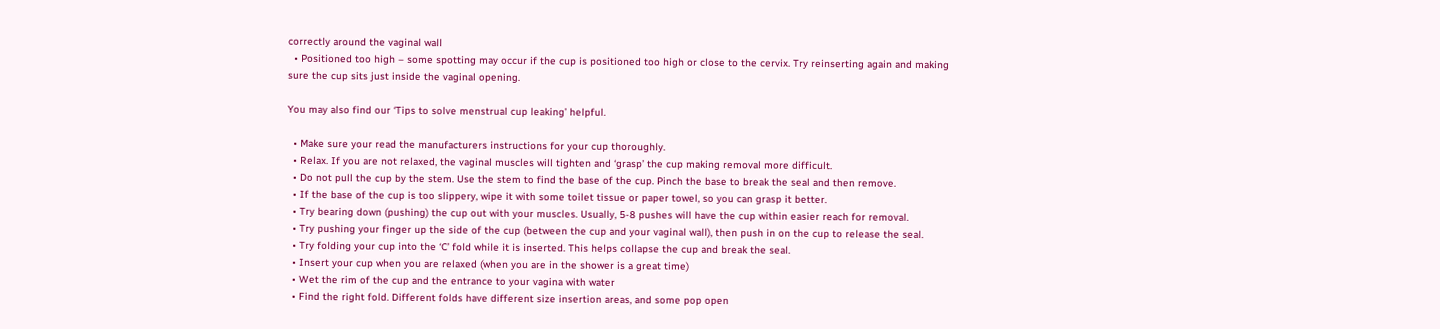correctly around the vaginal wall
  • Positioned too high – some spotting may occur if the cup is positioned too high or close to the cervix. Try reinserting again and making sure the cup sits just inside the vaginal opening.

You may also find our ‘Tips to solve menstrual cup leaking’ helpful.

  • Make sure your read the manufacturers instructions for your cup thoroughly.
  • Relax. If you are not relaxed, the vaginal muscles will tighten and ‘grasp’ the cup making removal more difficult.
  • Do not pull the cup by the stem. Use the stem to find the base of the cup. Pinch the base to break the seal and then remove.
  • If the base of the cup is too slippery, wipe it with some toilet tissue or paper towel, so you can grasp it better.
  • Try bearing down (pushing) the cup out with your muscles. Usually, 5-8 pushes will have the cup within easier reach for removal.
  • Try pushing your finger up the side of the cup (between the cup and your vaginal wall), then push in on the cup to release the seal.
  • Try folding your cup into the ‘C’ fold while it is inserted. This helps collapse the cup and break the seal.
  • Insert your cup when you are relaxed (when you are in the shower is a great time)
  • Wet the rim of the cup and the entrance to your vagina with water
  • Find the right fold. Different folds have different size insertion areas, and some pop open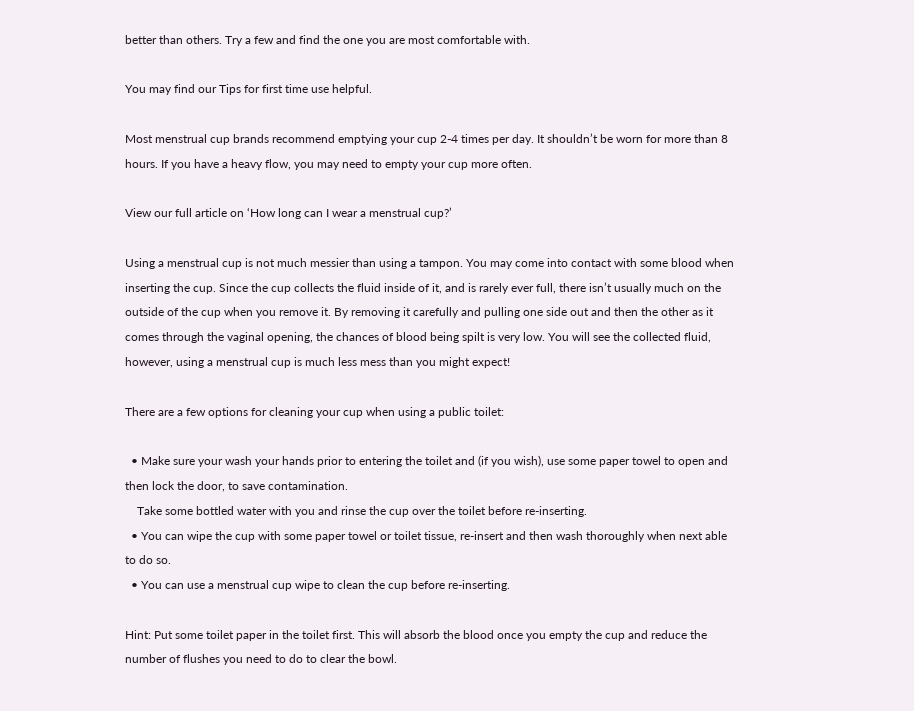better than others. Try a few and find the one you are most comfortable with.

You may find our Tips for first time use helpful.

Most menstrual cup brands recommend emptying your cup 2-4 times per day. It shouldn’t be worn for more than 8 hours. If you have a heavy flow, you may need to empty your cup more often.

View our full article on ‘How long can I wear a menstrual cup?’

Using a menstrual cup is not much messier than using a tampon. You may come into contact with some blood when inserting the cup. Since the cup collects the fluid inside of it, and is rarely ever full, there isn’t usually much on the outside of the cup when you remove it. By removing it carefully and pulling one side out and then the other as it comes through the vaginal opening, the chances of blood being spilt is very low. You will see the collected fluid, however, using a menstrual cup is much less mess than you might expect!

There are a few options for cleaning your cup when using a public toilet:

  • Make sure your wash your hands prior to entering the toilet and (if you wish), use some paper towel to open and then lock the door, to save contamination.
    Take some bottled water with you and rinse the cup over the toilet before re-inserting.
  • You can wipe the cup with some paper towel or toilet tissue, re-insert and then wash thoroughly when next able to do so.
  • You can use a menstrual cup wipe to clean the cup before re-inserting.

Hint: Put some toilet paper in the toilet first. This will absorb the blood once you empty the cup and reduce the number of flushes you need to do to clear the bowl.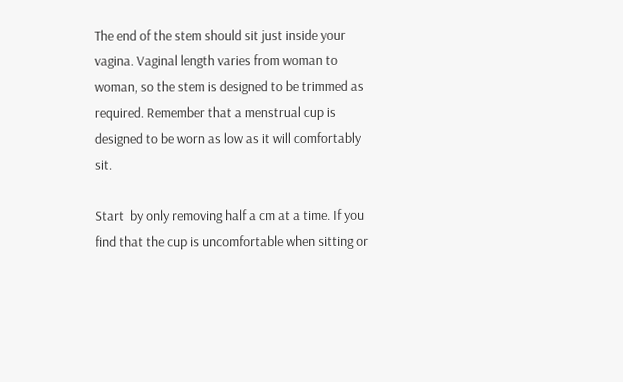The end of the stem should sit just inside your vagina. Vaginal length varies from woman to woman, so the stem is designed to be trimmed as required. Remember that a menstrual cup is designed to be worn as low as it will comfortably sit.

Start  by only removing half a cm at a time. If you find that the cup is uncomfortable when sitting or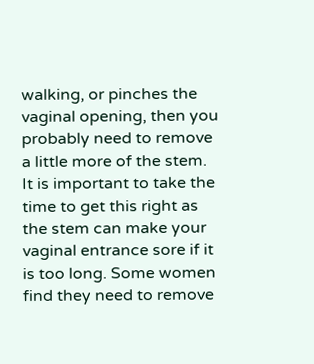walking, or pinches the vaginal opening, then you probably need to remove a little more of the stem. It is important to take the time to get this right as the stem can make your vaginal entrance sore if it is too long. Some women find they need to remove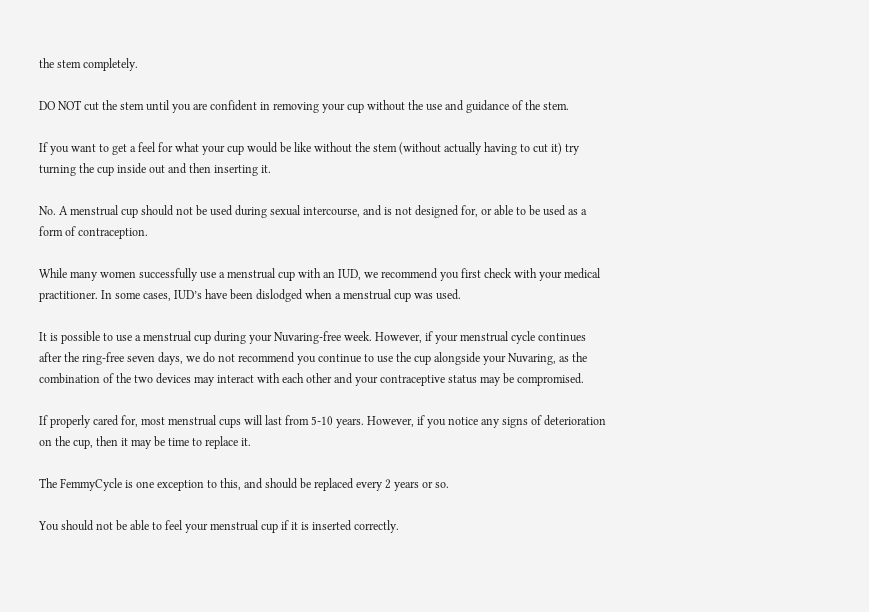the stem completely.

DO NOT cut the stem until you are confident in removing your cup without the use and guidance of the stem.

If you want to get a feel for what your cup would be like without the stem (without actually having to cut it) try turning the cup inside out and then inserting it.

No. A menstrual cup should not be used during sexual intercourse, and is not designed for, or able to be used as a form of contraception.

While many women successfully use a menstrual cup with an IUD, we recommend you first check with your medical practitioner. In some cases, IUD’s have been dislodged when a menstrual cup was used.

It is possible to use a menstrual cup during your Nuvaring-free week. However, if your menstrual cycle continues after the ring-free seven days, we do not recommend you continue to use the cup alongside your Nuvaring, as the combination of the two devices may interact with each other and your contraceptive status may be compromised.

If properly cared for, most menstrual cups will last from 5-10 years. However, if you notice any signs of deterioration on the cup, then it may be time to replace it.

The FemmyCycle is one exception to this, and should be replaced every 2 years or so.

You should not be able to feel your menstrual cup if it is inserted correctly.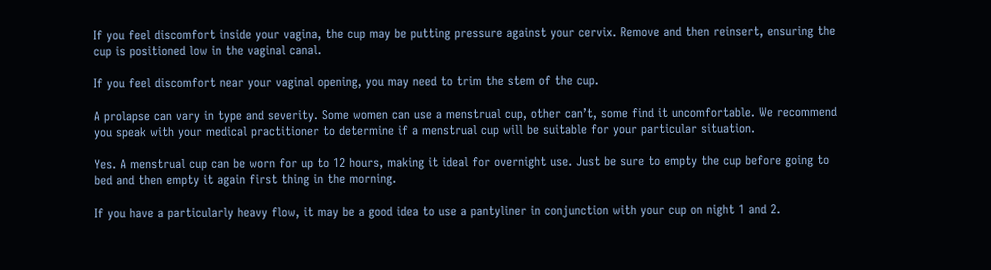If you feel discomfort inside your vagina, the cup may be putting pressure against your cervix. Remove and then reinsert, ensuring the cup is positioned low in the vaginal canal.

If you feel discomfort near your vaginal opening, you may need to trim the stem of the cup.

A prolapse can vary in type and severity. Some women can use a menstrual cup, other can’t, some find it uncomfortable. We recommend you speak with your medical practitioner to determine if a menstrual cup will be suitable for your particular situation.

Yes. A menstrual cup can be worn for up to 12 hours, making it ideal for overnight use. Just be sure to empty the cup before going to bed and then empty it again first thing in the morning.

If you have a particularly heavy flow, it may be a good idea to use a pantyliner in conjunction with your cup on night 1 and 2.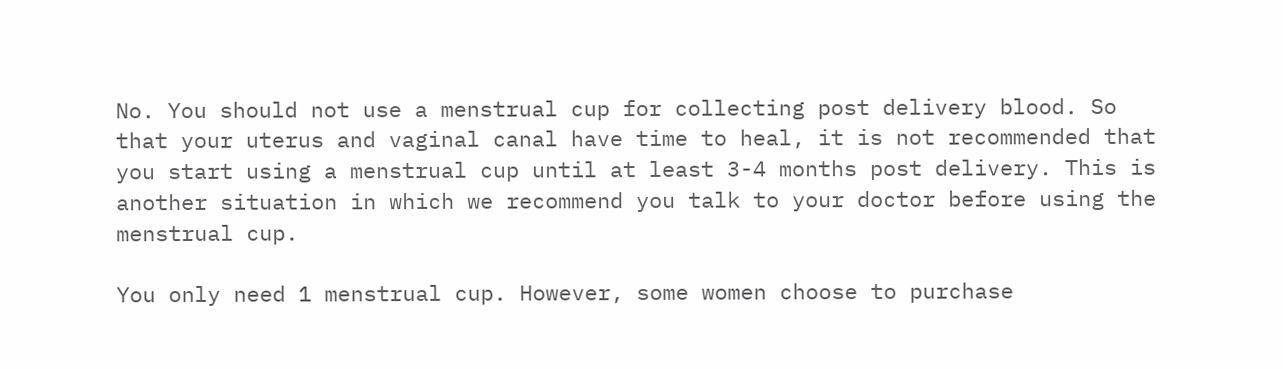No. You should not use a menstrual cup for collecting post delivery blood. So that your uterus and vaginal canal have time to heal, it is not recommended that you start using a menstrual cup until at least 3-4 months post delivery. This is another situation in which we recommend you talk to your doctor before using the menstrual cup.

You only need 1 menstrual cup. However, some women choose to purchase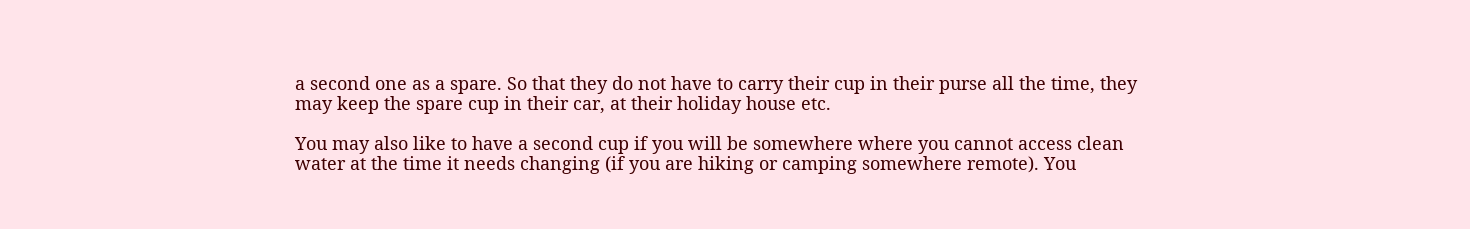a second one as a spare. So that they do not have to carry their cup in their purse all the time, they may keep the spare cup in their car, at their holiday house etc.

You may also like to have a second cup if you will be somewhere where you cannot access clean water at the time it needs changing (if you are hiking or camping somewhere remote). You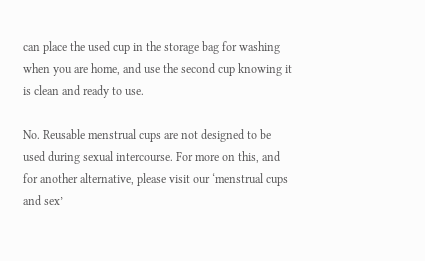can place the used cup in the storage bag for washing when you are home, and use the second cup knowing it is clean and ready to use.

No. Reusable menstrual cups are not designed to be used during sexual intercourse. For more on this, and for another alternative, please visit our ‘menstrual cups and sex’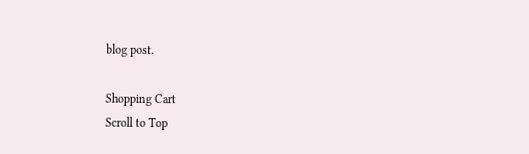blog post.

Shopping Cart
Scroll to Top